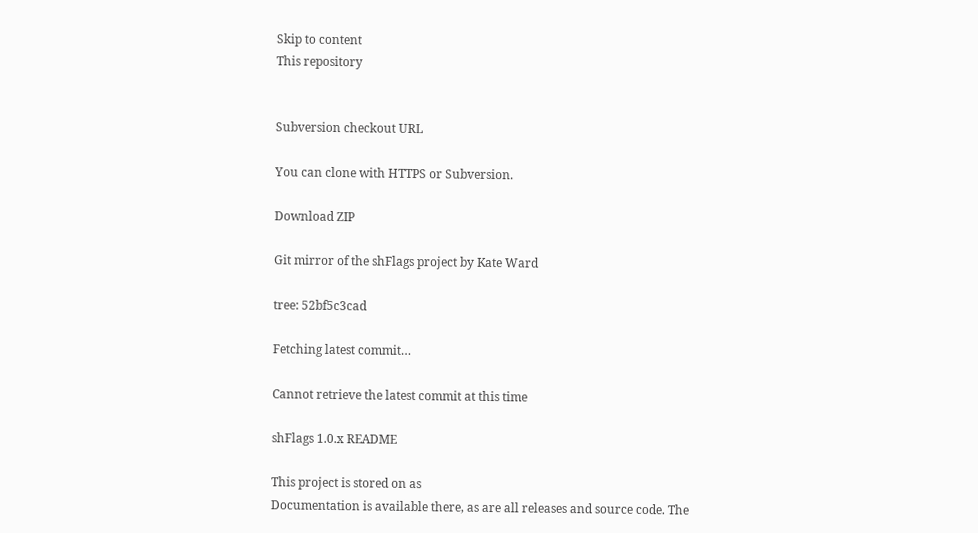Skip to content
This repository


Subversion checkout URL

You can clone with HTTPS or Subversion.

Download ZIP

Git mirror of the shFlags project by Kate Ward

tree: 52bf5c3cad

Fetching latest commit…

Cannot retrieve the latest commit at this time

shFlags 1.0.x README

This project is stored on as
Documentation is available there, as are all releases and source code. The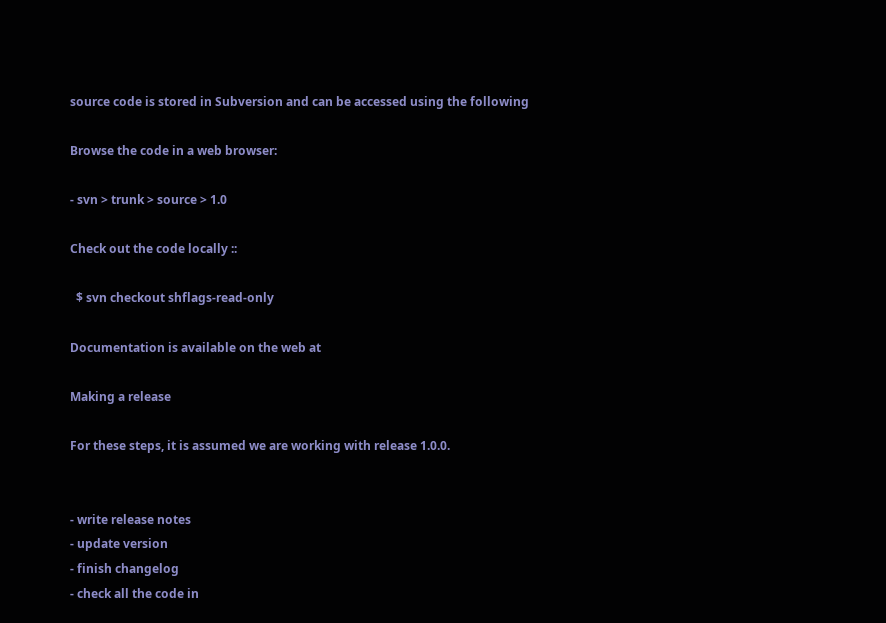source code is stored in Subversion and can be accessed using the following

Browse the code in a web browser:

- svn > trunk > source > 1.0

Check out the code locally ::

  $ svn checkout shflags-read-only

Documentation is available on the web at

Making a release

For these steps, it is assumed we are working with release 1.0.0.


- write release notes
- update version
- finish changelog
- check all the code in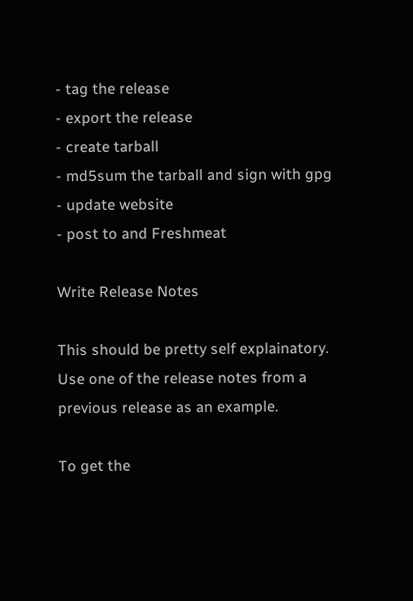- tag the release
- export the release
- create tarball
- md5sum the tarball and sign with gpg
- update website
- post to and Freshmeat

Write Release Notes

This should be pretty self explainatory. Use one of the release notes from a
previous release as an example.

To get the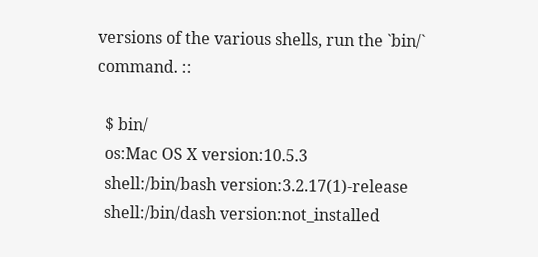versions of the various shells, run the `bin/`
command. ::

  $ bin/
  os:Mac OS X version:10.5.3
  shell:/bin/bash version:3.2.17(1)-release
  shell:/bin/dash version:not_installed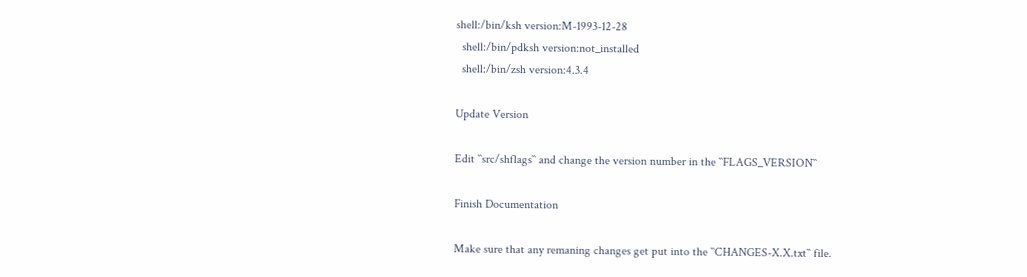shell:/bin/ksh version:M-1993-12-28
  shell:/bin/pdksh version:not_installed
  shell:/bin/zsh version:4.3.4

Update Version

Edit ``src/shflags`` and change the version number in the ``FLAGS_VERSION``

Finish Documentation

Make sure that any remaning changes get put into the ``CHANGES-X.X.txt`` file.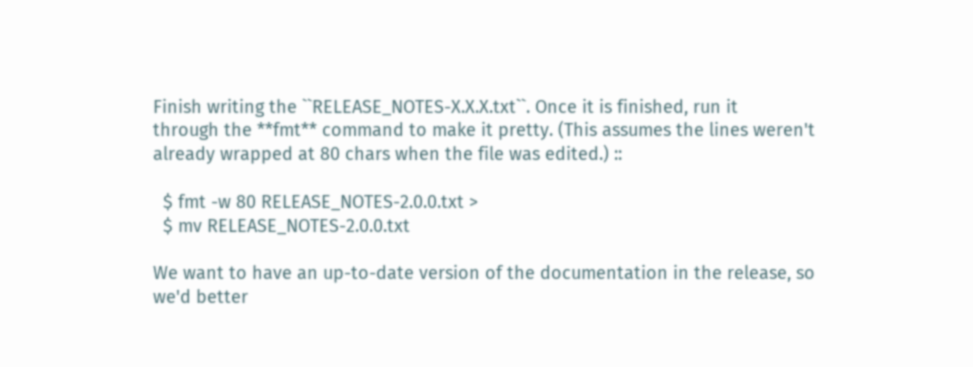Finish writing the ``RELEASE_NOTES-X.X.X.txt``. Once it is finished, run it
through the **fmt** command to make it pretty. (This assumes the lines weren't
already wrapped at 80 chars when the file was edited.) ::

  $ fmt -w 80 RELEASE_NOTES-2.0.0.txt >
  $ mv RELEASE_NOTES-2.0.0.txt

We want to have an up-to-date version of the documentation in the release, so
we'd better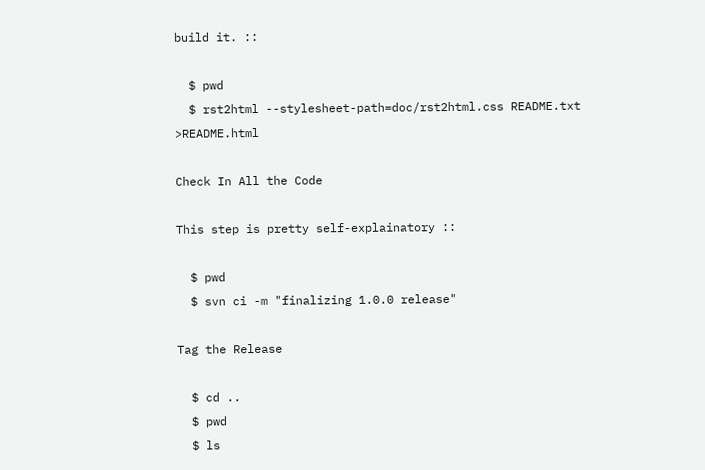build it. ::

  $ pwd
  $ rst2html --stylesheet-path=doc/rst2html.css README.txt >README.html

Check In All the Code

This step is pretty self-explainatory ::

  $ pwd
  $ svn ci -m "finalizing 1.0.0 release"

Tag the Release

  $ cd ..
  $ pwd
  $ ls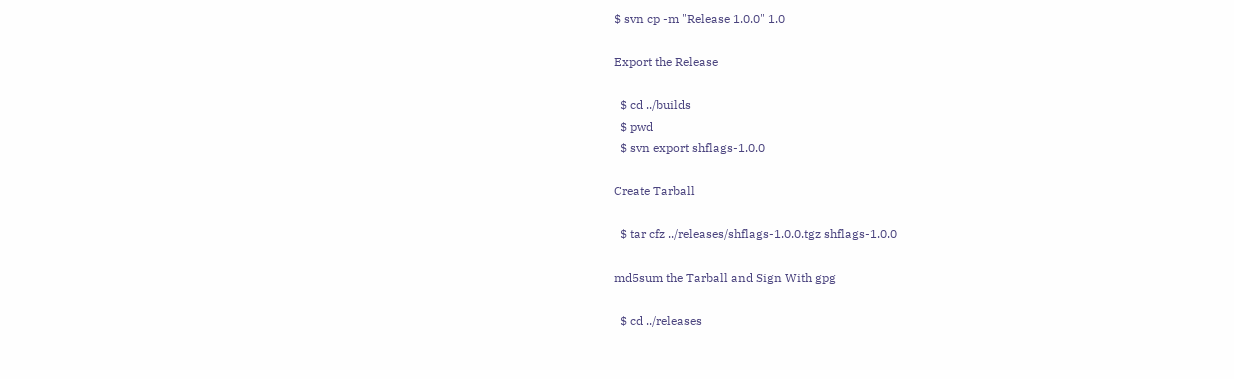$ svn cp -m "Release 1.0.0" 1.0

Export the Release

  $ cd ../builds
  $ pwd
  $ svn export shflags-1.0.0

Create Tarball

  $ tar cfz ../releases/shflags-1.0.0.tgz shflags-1.0.0

md5sum the Tarball and Sign With gpg

  $ cd ../releases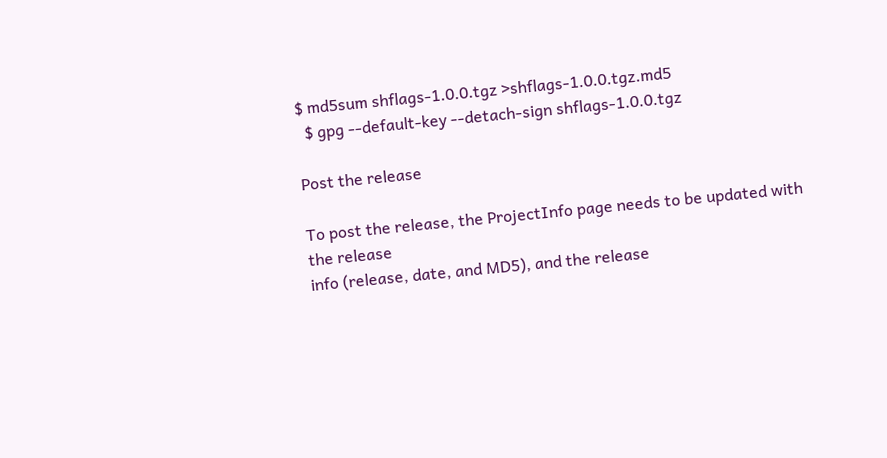$ md5sum shflags-1.0.0.tgz >shflags-1.0.0.tgz.md5
  $ gpg --default-key --detach-sign shflags-1.0.0.tgz

Post the release

To post the release, the ProjectInfo page needs to be updated with the release
info (release, date, and MD5), and the release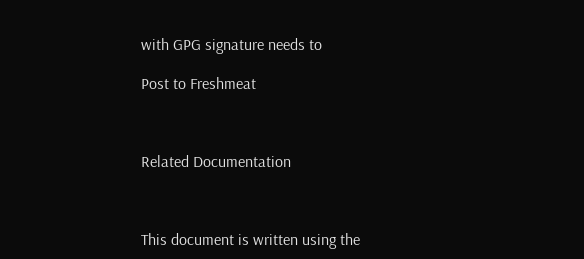with GPG signature needs to

Post to Freshmeat



Related Documentation



This document is written using the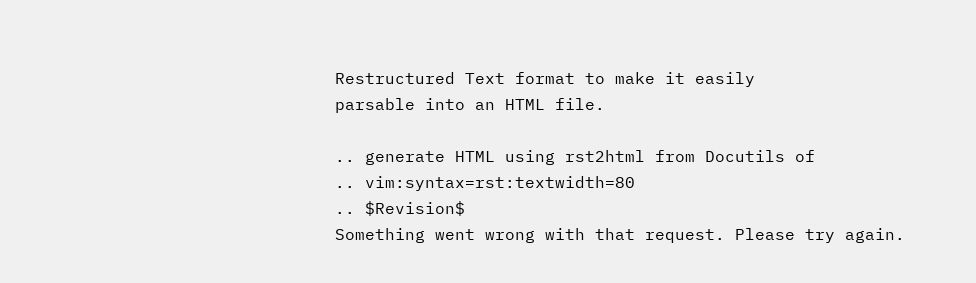Restructured Text format to make it easily
parsable into an HTML file.

.. generate HTML using rst2html from Docutils of
.. vim:syntax=rst:textwidth=80
.. $Revision$
Something went wrong with that request. Please try again.